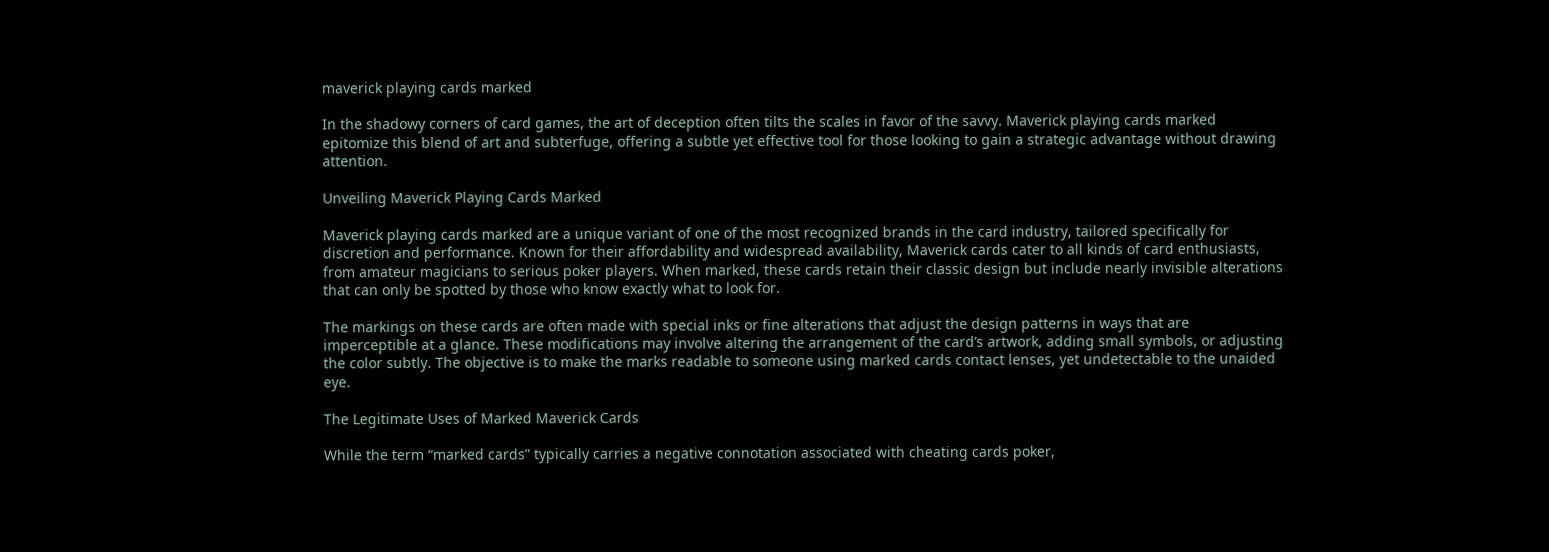maverick playing cards marked

In the shadowy corners of card games, the art of deception often tilts the scales in favor of the savvy. Maverick playing cards marked epitomize this blend of art and subterfuge, offering a subtle yet effective tool for those looking to gain a strategic advantage without drawing attention.

Unveiling Maverick Playing Cards Marked

Maverick playing cards marked are a unique variant of one of the most recognized brands in the card industry, tailored specifically for discretion and performance. Known for their affordability and widespread availability, Maverick cards cater to all kinds of card enthusiasts, from amateur magicians to serious poker players. When marked, these cards retain their classic design but include nearly invisible alterations that can only be spotted by those who know exactly what to look for.

The markings on these cards are often made with special inks or fine alterations that adjust the design patterns in ways that are imperceptible at a glance. These modifications may involve altering the arrangement of the card’s artwork, adding small symbols, or adjusting the color subtly. The objective is to make the marks readable to someone using marked cards contact lenses, yet undetectable to the unaided eye.

The Legitimate Uses of Marked Maverick Cards

While the term “marked cards” typically carries a negative connotation associated with cheating cards poker,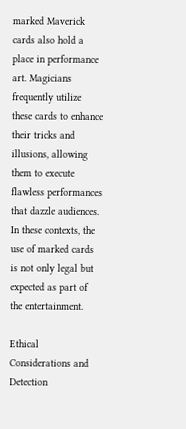marked Maverick cards also hold a place in performance art. Magicians frequently utilize these cards to enhance their tricks and illusions, allowing them to execute flawless performances that dazzle audiences. In these contexts, the use of marked cards is not only legal but expected as part of the entertainment.

Ethical Considerations and Detection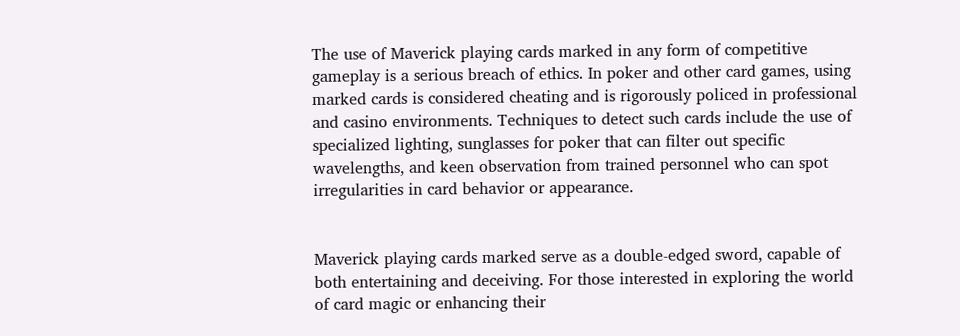The use of Maverick playing cards marked in any form of competitive gameplay is a serious breach of ethics. In poker and other card games, using marked cards is considered cheating and is rigorously policed in professional and casino environments. Techniques to detect such cards include the use of specialized lighting, sunglasses for poker that can filter out specific wavelengths, and keen observation from trained personnel who can spot irregularities in card behavior or appearance.


Maverick playing cards marked serve as a double-edged sword, capable of both entertaining and deceiving. For those interested in exploring the world of card magic or enhancing their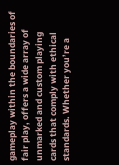gameplay within the boundaries of fair play, offers a wide array of unmarked and custom playing cards that comply with ethical standards. Whether you’re a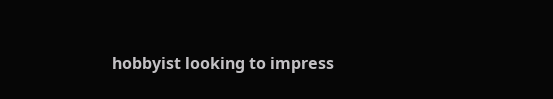hobbyist looking to impress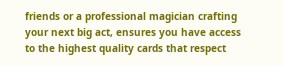friends or a professional magician crafting your next big act, ensures you have access to the highest quality cards that respect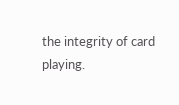the integrity of card playing.